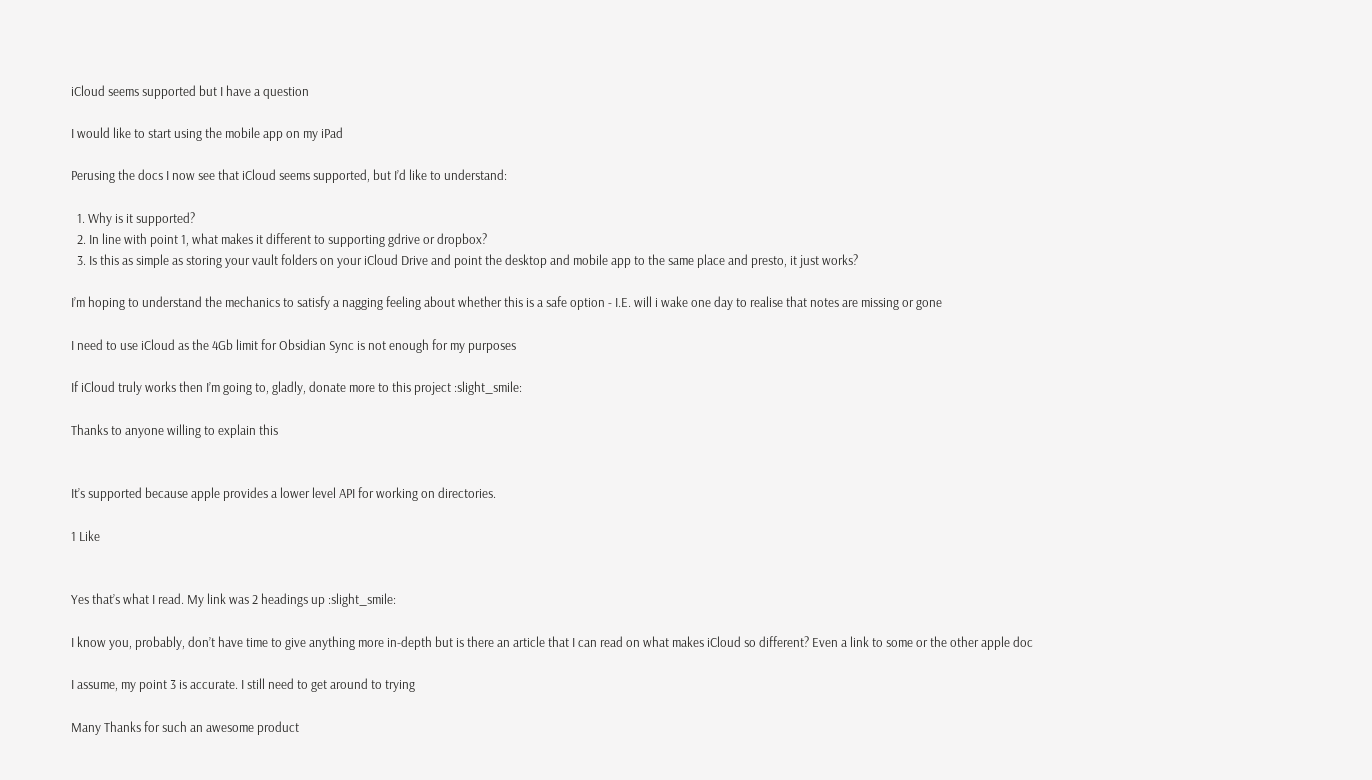iCloud seems supported but I have a question

I would like to start using the mobile app on my iPad

Perusing the docs I now see that iCloud seems supported, but I’d like to understand:

  1. Why is it supported?
  2. In line with point 1, what makes it different to supporting gdrive or dropbox?
  3. Is this as simple as storing your vault folders on your iCloud Drive and point the desktop and mobile app to the same place and presto, it just works?

I’m hoping to understand the mechanics to satisfy a nagging feeling about whether this is a safe option - I.E. will i wake one day to realise that notes are missing or gone

I need to use iCloud as the 4Gb limit for Obsidian Sync is not enough for my purposes

If iCloud truly works then I’m going to, gladly, donate more to this project :slight_smile:

Thanks to anyone willing to explain this


It’s supported because apple provides a lower level API for working on directories.

1 Like


Yes that’s what I read. My link was 2 headings up :slight_smile:

I know you, probably, don’t have time to give anything more in-depth but is there an article that I can read on what makes iCloud so different? Even a link to some or the other apple doc

I assume, my point 3 is accurate. I still need to get around to trying

Many Thanks for such an awesome product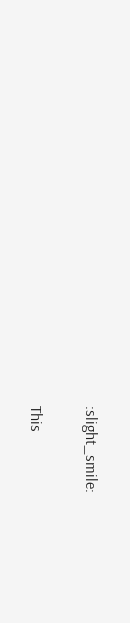:slight_smile:

This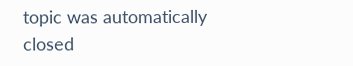topic was automatically closed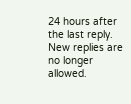24 hours after the last reply. New replies are no longer allowed.